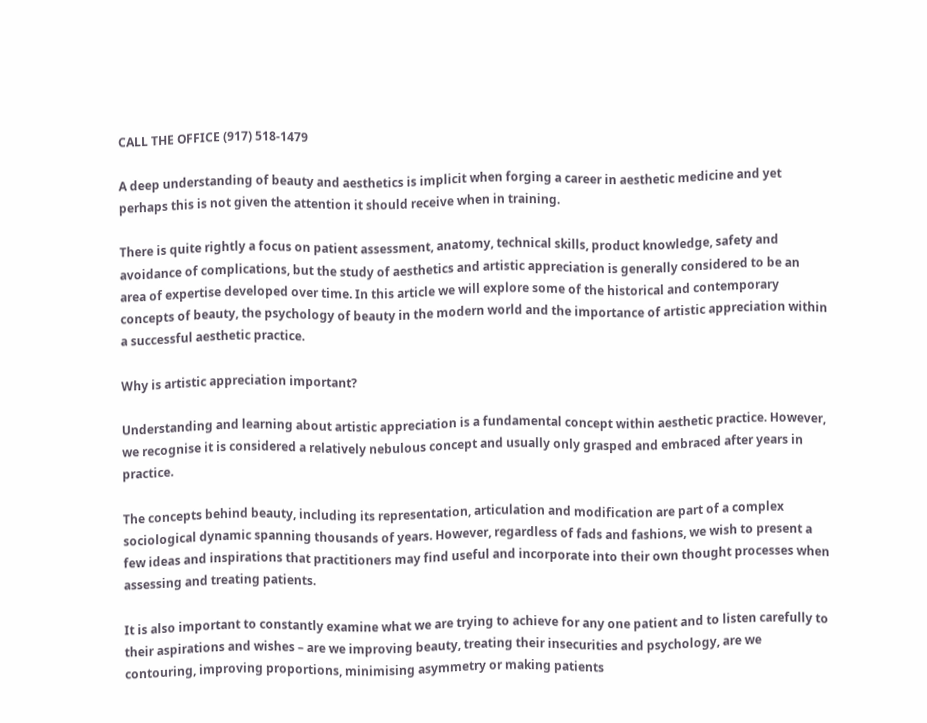CALL THE OFFICE (917) 518-1479

A deep understanding of beauty and aesthetics is implicit when forging a career in aesthetic medicine and yet perhaps this is not given the attention it should receive when in training.

There is quite rightly a focus on patient assessment, anatomy, technical skills, product knowledge, safety and avoidance of complications, but the study of aesthetics and artistic appreciation is generally considered to be an area of expertise developed over time. In this article we will explore some of the historical and contemporary concepts of beauty, the psychology of beauty in the modern world and the importance of artistic appreciation within a successful aesthetic practice.

Why is artistic appreciation important?

Understanding and learning about artistic appreciation is a fundamental concept within aesthetic practice. However, we recognise it is considered a relatively nebulous concept and usually only grasped and embraced after years in practice.

The concepts behind beauty, including its representation, articulation and modification are part of a complex sociological dynamic spanning thousands of years. However, regardless of fads and fashions, we wish to present a few ideas and inspirations that practitioners may find useful and incorporate into their own thought processes when assessing and treating patients.

It is also important to constantly examine what we are trying to achieve for any one patient and to listen carefully to their aspirations and wishes – are we improving beauty, treating their insecurities and psychology, are we contouring, improving proportions, minimising asymmetry or making patients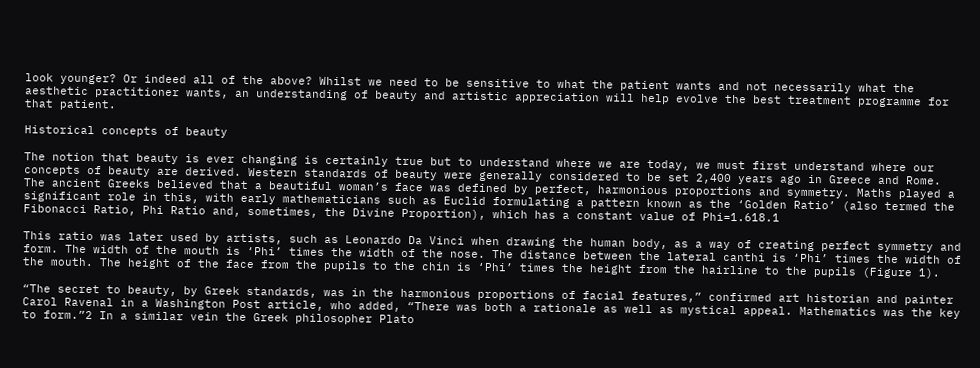look younger? Or indeed all of the above? Whilst we need to be sensitive to what the patient wants and not necessarily what the aesthetic practitioner wants, an understanding of beauty and artistic appreciation will help evolve the best treatment programme for that patient.

Historical concepts of beauty

The notion that beauty is ever changing is certainly true but to understand where we are today, we must first understand where our concepts of beauty are derived. Western standards of beauty were generally considered to be set 2,400 years ago in Greece and Rome.
The ancient Greeks believed that a beautiful woman’s face was defined by perfect, harmonious proportions and symmetry. Maths played a significant role in this, with early mathematicians such as Euclid formulating a pattern known as the ‘Golden Ratio’ (also termed the Fibonacci Ratio, Phi Ratio and, sometimes, the Divine Proportion), which has a constant value of Phi=1.618.1

This ratio was later used by artists, such as Leonardo Da Vinci when drawing the human body, as a way of creating perfect symmetry and form. The width of the mouth is ‘Phi’ times the width of the nose. The distance between the lateral canthi is ‘Phi’ times the width of the mouth. The height of the face from the pupils to the chin is ‘Phi’ times the height from the hairline to the pupils (Figure 1).

“The secret to beauty, by Greek standards, was in the harmonious proportions of facial features,” confirmed art historian and painter Carol Ravenal in a Washington Post article, who added, “There was both a rationale as well as mystical appeal. Mathematics was the key to form.”2 In a similar vein the Greek philosopher Plato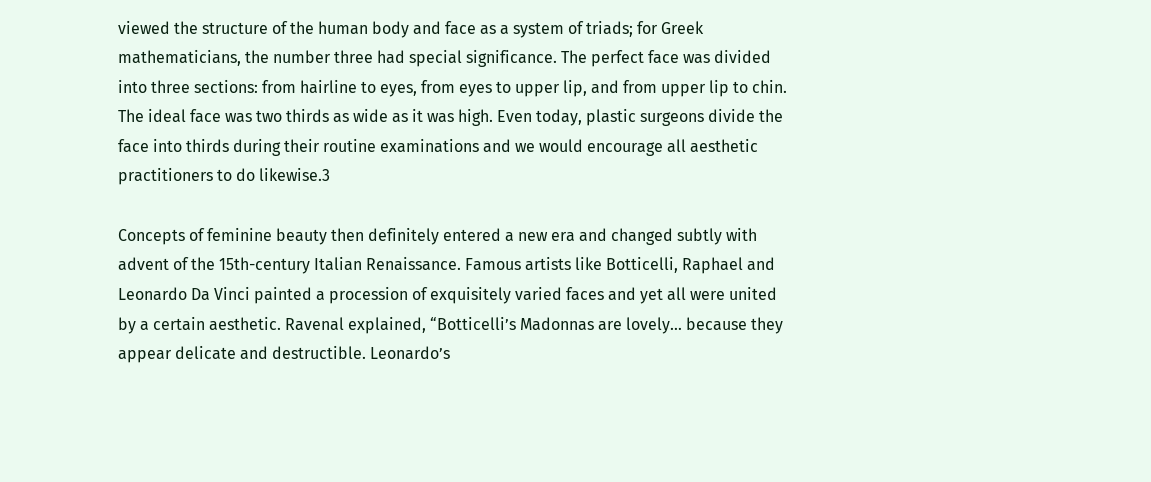viewed the structure of the human body and face as a system of triads; for Greek mathematicians, the number three had special significance. The perfect face was divided into three sections: from hairline to eyes, from eyes to upper lip, and from upper lip to chin. The ideal face was two thirds as wide as it was high. Even today, plastic surgeons divide the face into thirds during their routine examinations and we would encourage all aesthetic practitioners to do likewise.3

Concepts of feminine beauty then definitely entered a new era and changed subtly with advent of the 15th-century Italian Renaissance. Famous artists like Botticelli, Raphael and Leonardo Da Vinci painted a procession of exquisitely varied faces and yet all were united by a certain aesthetic. Ravenal explained, “Botticelli’s Madonnas are lovely… because they appear delicate and destructible. Leonardo’s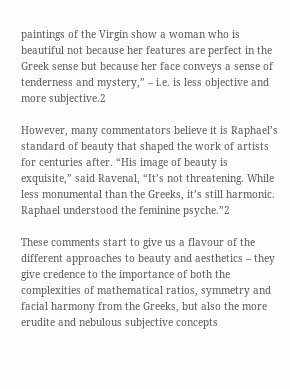paintings of the Virgin show a woman who is beautiful not because her features are perfect in the Greek sense but because her face conveys a sense of tenderness and mystery,” – i.e. is less objective and more subjective.2

However, many commentators believe it is Raphael’s standard of beauty that shaped the work of artists for centuries after. “His image of beauty is exquisite,” said Ravenal, “It’s not threatening. While less monumental than the Greeks, it’s still harmonic. Raphael understood the feminine psyche.”2

These comments start to give us a flavour of the different approaches to beauty and aesthetics – they give credence to the importance of both the complexities of mathematical ratios, symmetry and facial harmony from the Greeks, but also the more erudite and nebulous subjective concepts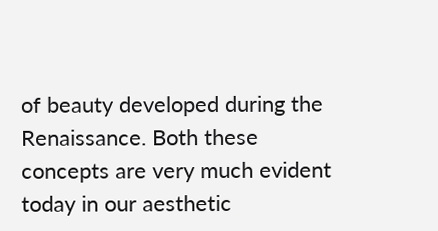of beauty developed during the Renaissance. Both these concepts are very much evident today in our aesthetic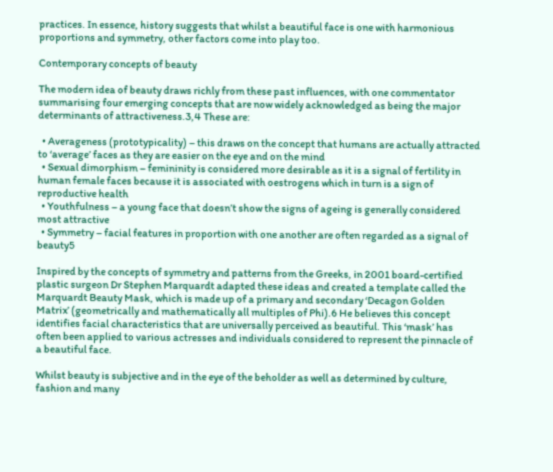practices. In essence, history suggests that whilst a beautiful face is one with harmonious proportions and symmetry, other factors come into play too.

Contemporary concepts of beauty

The modern idea of beauty draws richly from these past influences, with one commentator summarising four emerging concepts that are now widely acknowledged as being the major determinants of attractiveness.3,4 These are:

  • Averageness (prototypicality) – this draws on the concept that humans are actually attracted to ‘average’ faces as they are easier on the eye and on the mind
  • Sexual dimorphism – femininity is considered more desirable as it is a signal of fertility in human female faces because it is associated with oestrogens which in turn is a sign of reproductive health
  • Youthfulness – a young face that doesn’t show the signs of ageing is generally considered most attractive
  • Symmetry – facial features in proportion with one another are often regarded as a signal of beauty5

Inspired by the concepts of symmetry and patterns from the Greeks, in 2001 board-certified plastic surgeon Dr Stephen Marquardt adapted these ideas and created a template called the Marquardt Beauty Mask, which is made up of a primary and secondary ‘Decagon Golden Matrix’ (geometrically and mathematically all multiples of Phi).6 He believes this concept identifies facial characteristics that are universally perceived as beautiful. This ‘mask’ has often been applied to various actresses and individuals considered to represent the pinnacle of a beautiful face.

Whilst beauty is subjective and in the eye of the beholder as well as determined by culture, fashion and many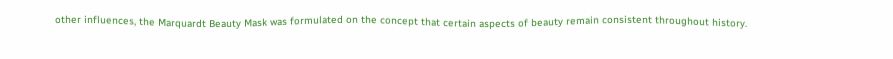other influences, the Marquardt Beauty Mask was formulated on the concept that certain aspects of beauty remain consistent throughout history.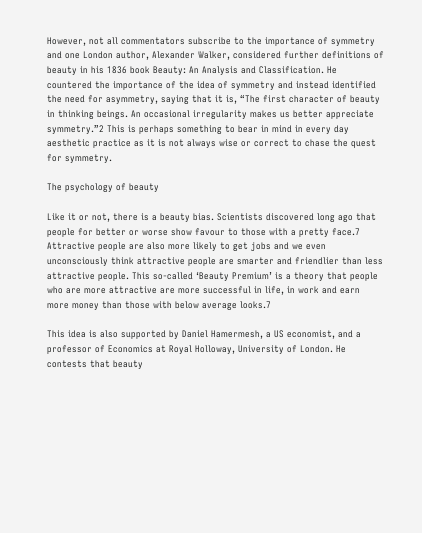However, not all commentators subscribe to the importance of symmetry and one London author, Alexander Walker, considered further definitions of beauty in his 1836 book Beauty: An Analysis and Classification. He countered the importance of the idea of symmetry and instead identified the need for asymmetry, saying that it is, “The first character of beauty in thinking beings. An occasional irregularity makes us better appreciate symmetry.”2 This is perhaps something to bear in mind in every day aesthetic practice as it is not always wise or correct to chase the quest for symmetry.

The psychology of beauty

Like it or not, there is a beauty bias. Scientists discovered long ago that people for better or worse show favour to those with a pretty face.7 Attractive people are also more likely to get jobs and we even unconsciously think attractive people are smarter and friendlier than less attractive people. This so-called ‘Beauty Premium’ is a theory that people who are more attractive are more successful in life, in work and earn more money than those with below average looks.7

This idea is also supported by Daniel Hamermesh, a US economist, and a professor of Economics at Royal Holloway, University of London. He contests that beauty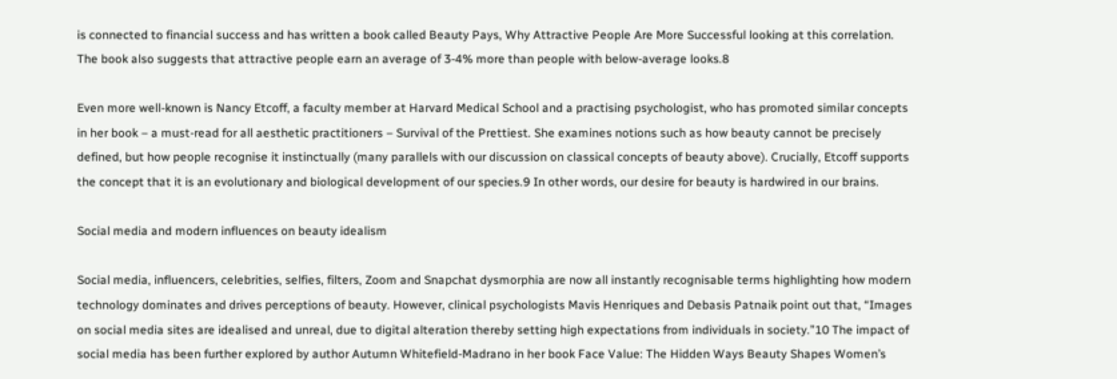is connected to financial success and has written a book called Beauty Pays, Why Attractive People Are More Successful looking at this correlation. The book also suggests that attractive people earn an average of 3-4% more than people with below-average looks.8

Even more well-known is Nancy Etcoff, a faculty member at Harvard Medical School and a practising psychologist, who has promoted similar concepts in her book – a must-read for all aesthetic practitioners – Survival of the Prettiest. She examines notions such as how beauty cannot be precisely defined, but how people recognise it instinctually (many parallels with our discussion on classical concepts of beauty above). Crucially, Etcoff supports the concept that it is an evolutionary and biological development of our species.9 In other words, our desire for beauty is hardwired in our brains.

Social media and modern influences on beauty idealism

Social media, influencers, celebrities, selfies, filters, Zoom and Snapchat dysmorphia are now all instantly recognisable terms highlighting how modern technology dominates and drives perceptions of beauty. However, clinical psychologists Mavis Henriques and Debasis Patnaik point out that, “Images on social media sites are idealised and unreal, due to digital alteration thereby setting high expectations from individuals in society.”10 The impact of social media has been further explored by author Autumn Whitefield-Madrano in her book Face Value: The Hidden Ways Beauty Shapes Women’s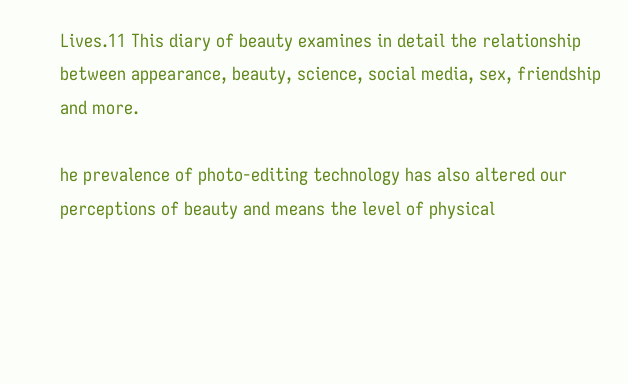Lives.11 This diary of beauty examines in detail the relationship between appearance, beauty, science, social media, sex, friendship and more.

he prevalence of photo-editing technology has also altered our perceptions of beauty and means the level of physical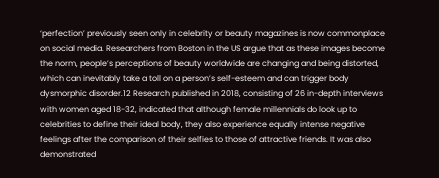‘perfection’ previously seen only in celebrity or beauty magazines is now commonplace on social media. Researchers from Boston in the US argue that as these images become the norm, people’s perceptions of beauty worldwide are changing and being distorted, which can inevitably take a toll on a person’s self-esteem and can trigger body dysmorphic disorder.12 Research published in 2018, consisting of 26 in-depth interviews with women aged 18-32, indicated that although female millennials do look up to celebrities to define their ideal body, they also experience equally intense negative feelings after the comparison of their selfies to those of attractive friends. It was also demonstrated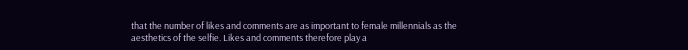that the number of likes and comments are as important to female millennials as the aesthetics of the selfie. Likes and comments therefore play a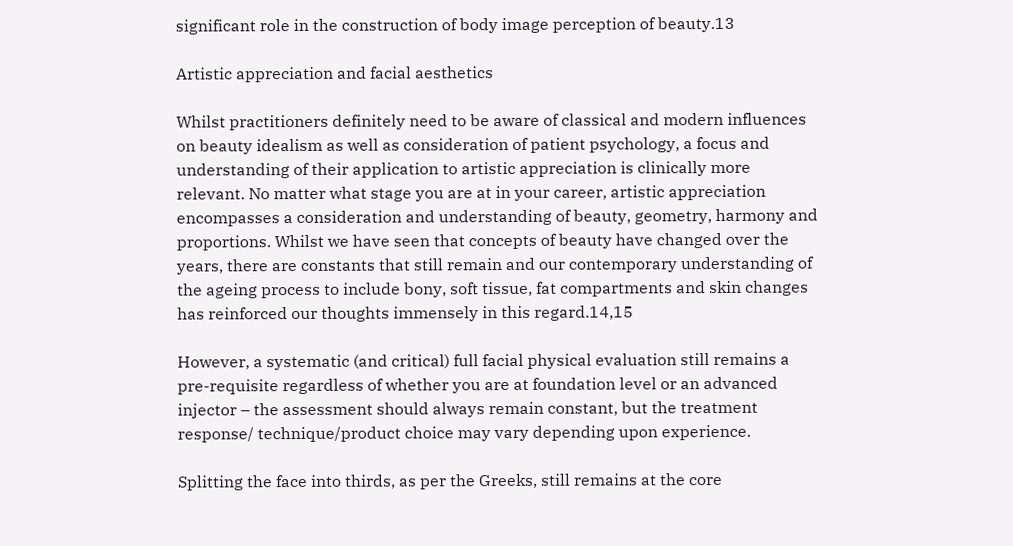significant role in the construction of body image perception of beauty.13

Artistic appreciation and facial aesthetics

Whilst practitioners definitely need to be aware of classical and modern influences on beauty idealism as well as consideration of patient psychology, a focus and understanding of their application to artistic appreciation is clinically more relevant. No matter what stage you are at in your career, artistic appreciation encompasses a consideration and understanding of beauty, geometry, harmony and proportions. Whilst we have seen that concepts of beauty have changed over the years, there are constants that still remain and our contemporary understanding of the ageing process to include bony, soft tissue, fat compartments and skin changes has reinforced our thoughts immensely in this regard.14,15

However, a systematic (and critical) full facial physical evaluation still remains a pre-requisite regardless of whether you are at foundation level or an advanced injector – the assessment should always remain constant, but the treatment response/ technique/product choice may vary depending upon experience.

Splitting the face into thirds, as per the Greeks, still remains at the core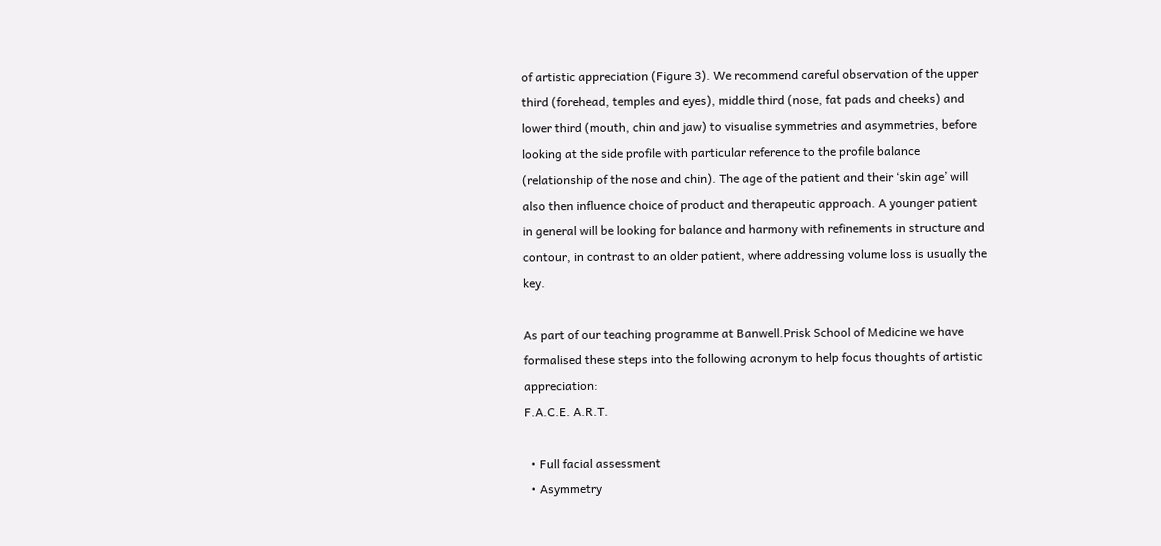of artistic appreciation (Figure 3). We recommend careful observation of the upper third (forehead, temples and eyes), middle third (nose, fat pads and cheeks) and lower third (mouth, chin and jaw) to visualise symmetries and asymmetries, before looking at the side profile with particular reference to the profile balance (relationship of the nose and chin). The age of the patient and their ‘skin age’ will also then influence choice of product and therapeutic approach. A younger patient in general will be looking for balance and harmony with refinements in structure and contour, in contrast to an older patient, where addressing volume loss is usually the key.

As part of our teaching programme at Banwell.Prisk School of Medicine we have formalised these steps into the following acronym to help focus thoughts of artistic appreciation:
F.A.C.E. A.R.T.

  • Full facial assessment
  • Asymmetry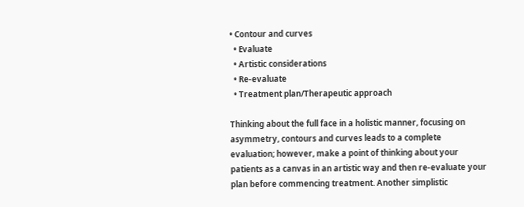• Contour and curves
  • Evaluate
  • Artistic considerations
  • Re-evaluate
  • Treatment plan/Therapeutic approach

Thinking about the full face in a holistic manner, focusing on asymmetry, contours and curves leads to a complete evaluation; however, make a point of thinking about your patients as a canvas in an artistic way and then re-evaluate your plan before commencing treatment. Another simplistic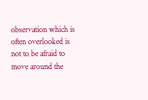observation which is often overlooked is not to be afraid to move around the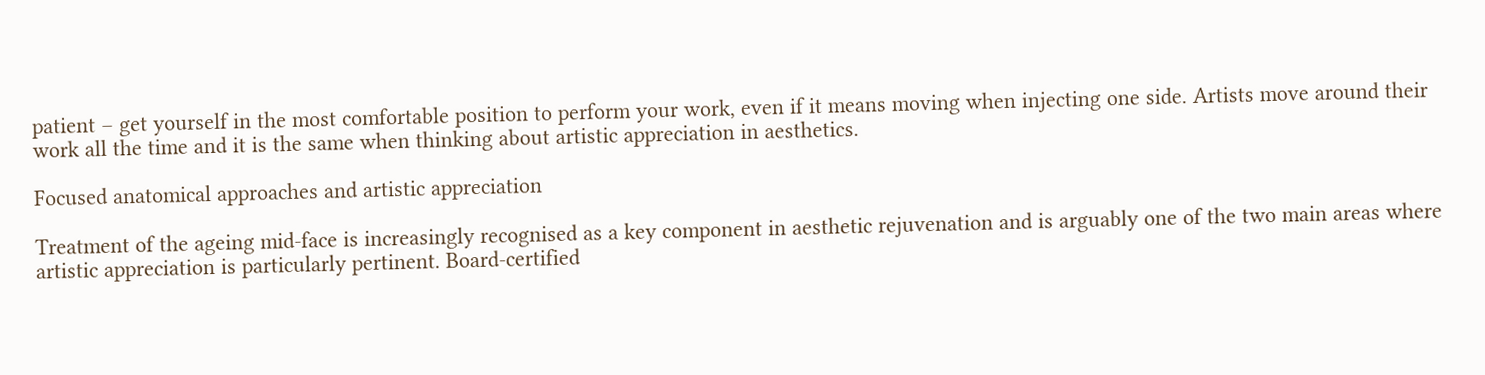patient – get yourself in the most comfortable position to perform your work, even if it means moving when injecting one side. Artists move around their work all the time and it is the same when thinking about artistic appreciation in aesthetics.

Focused anatomical approaches and artistic appreciation

Treatment of the ageing mid-face is increasingly recognised as a key component in aesthetic rejuvenation and is arguably one of the two main areas where artistic appreciation is particularly pertinent. Board-certified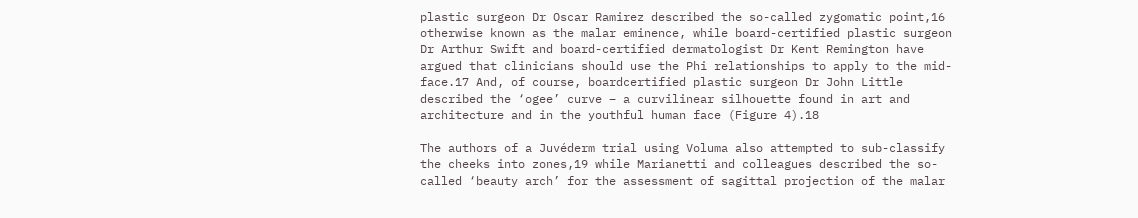plastic surgeon Dr Oscar Ramirez described the so-called zygomatic point,16 otherwise known as the malar eminence, while board-certified plastic surgeon Dr Arthur Swift and board-certified dermatologist Dr Kent Remington have argued that clinicians should use the Phi relationships to apply to the mid-face.17 And, of course, boardcertified plastic surgeon Dr John Little described the ‘ogee’ curve – a curvilinear silhouette found in art and architecture and in the youthful human face (Figure 4).18

The authors of a Juvéderm trial using Voluma also attempted to sub-classify the cheeks into zones,19 while Marianetti and colleagues described the so-called ‘beauty arch’ for the assessment of sagittal projection of the malar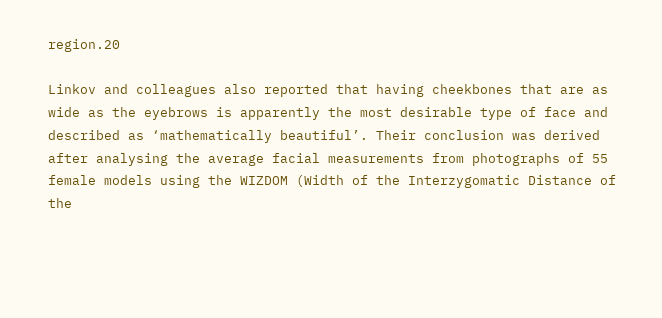region.20

Linkov and colleagues also reported that having cheekbones that are as wide as the eyebrows is apparently the most desirable type of face and described as ‘mathematically beautiful’. Their conclusion was derived after analysing the average facial measurements from photographs of 55 female models using the WIZDOM (Width of the Interzygomatic Distance of the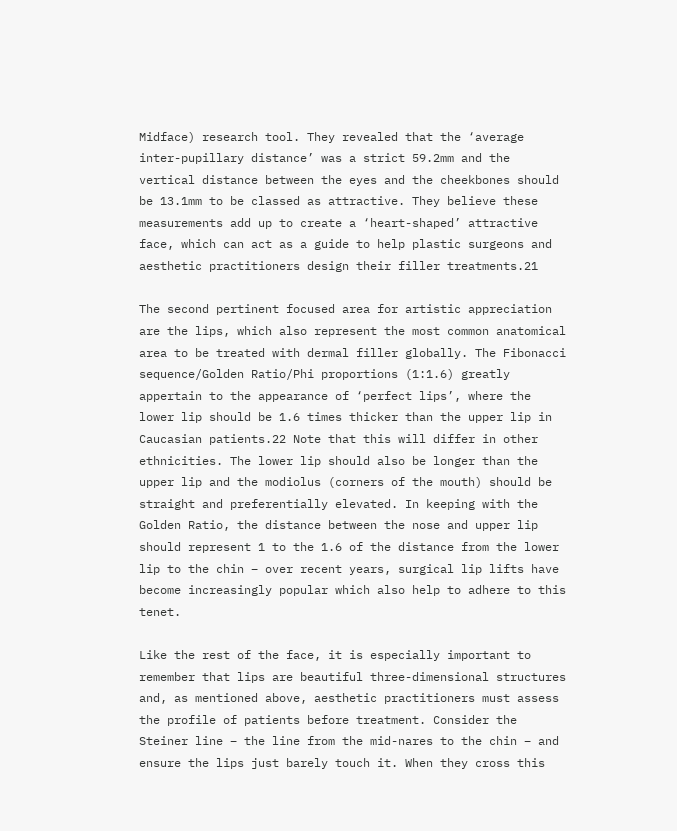Midface) research tool. They revealed that the ‘average inter-pupillary distance’ was a strict 59.2mm and the vertical distance between the eyes and the cheekbones should be 13.1mm to be classed as attractive. They believe these measurements add up to create a ‘heart-shaped’ attractive face, which can act as a guide to help plastic surgeons and aesthetic practitioners design their filler treatments.21

The second pertinent focused area for artistic appreciation are the lips, which also represent the most common anatomical area to be treated with dermal filler globally. The Fibonacci sequence/Golden Ratio/Phi proportions (1:1.6) greatly appertain to the appearance of ‘perfect lips’, where the lower lip should be 1.6 times thicker than the upper lip in Caucasian patients.22 Note that this will differ in other ethnicities. The lower lip should also be longer than the upper lip and the modiolus (corners of the mouth) should be straight and preferentially elevated. In keeping with the Golden Ratio, the distance between the nose and upper lip should represent 1 to the 1.6 of the distance from the lower lip to the chin – over recent years, surgical lip lifts have become increasingly popular which also help to adhere to this tenet.

Like the rest of the face, it is especially important to remember that lips are beautiful three-dimensional structures and, as mentioned above, aesthetic practitioners must assess the profile of patients before treatment. Consider the Steiner line – the line from the mid-nares to the chin – and ensure the lips just barely touch it. When they cross this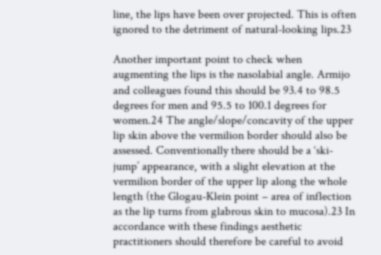line, the lips have been over projected. This is often ignored to the detriment of natural-looking lips.23

Another important point to check when augmenting the lips is the nasolabial angle. Armijo and colleagues found this should be 93.4 to 98.5 degrees for men and 95.5 to 100.1 degrees for women.24 The angle/slope/concavity of the upper lip skin above the vermilion border should also be assessed. Conventionally there should be a ‘ski-jump’ appearance, with a slight elevation at the vermilion border of the upper lip along the whole length (the Glogau-Klein point – area of inflection as the lip turns from glabrous skin to mucosa).23 In accordance with these findings aesthetic practitioners should therefore be careful to avoid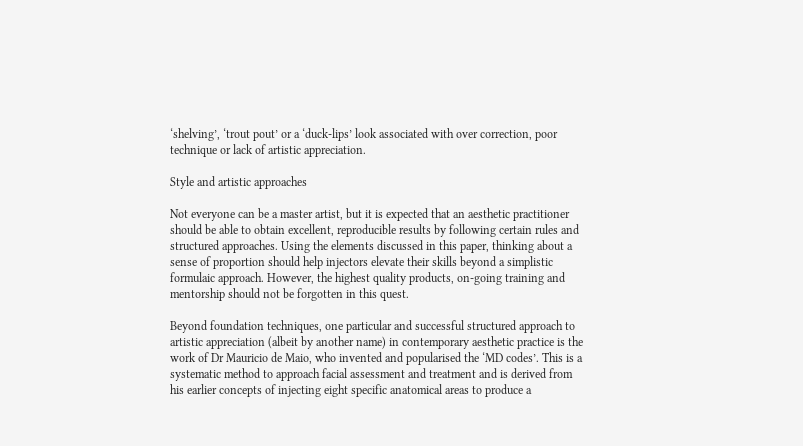‘shelving’, ‘trout pout’ or a ‘duck-lips’ look associated with over correction, poor technique or lack of artistic appreciation.

Style and artistic approaches

Not everyone can be a master artist, but it is expected that an aesthetic practitioner should be able to obtain excellent, reproducible results by following certain rules and structured approaches. Using the elements discussed in this paper, thinking about a sense of proportion should help injectors elevate their skills beyond a simplistic formulaic approach. However, the highest quality products, on-going training and mentorship should not be forgotten in this quest.

Beyond foundation techniques, one particular and successful structured approach to artistic appreciation (albeit by another name) in contemporary aesthetic practice is the work of Dr Mauricio de Maio, who invented and popularised the ‘MD codes’. This is a systematic method to approach facial assessment and treatment and is derived from his earlier concepts of injecting eight specific anatomical areas to produce a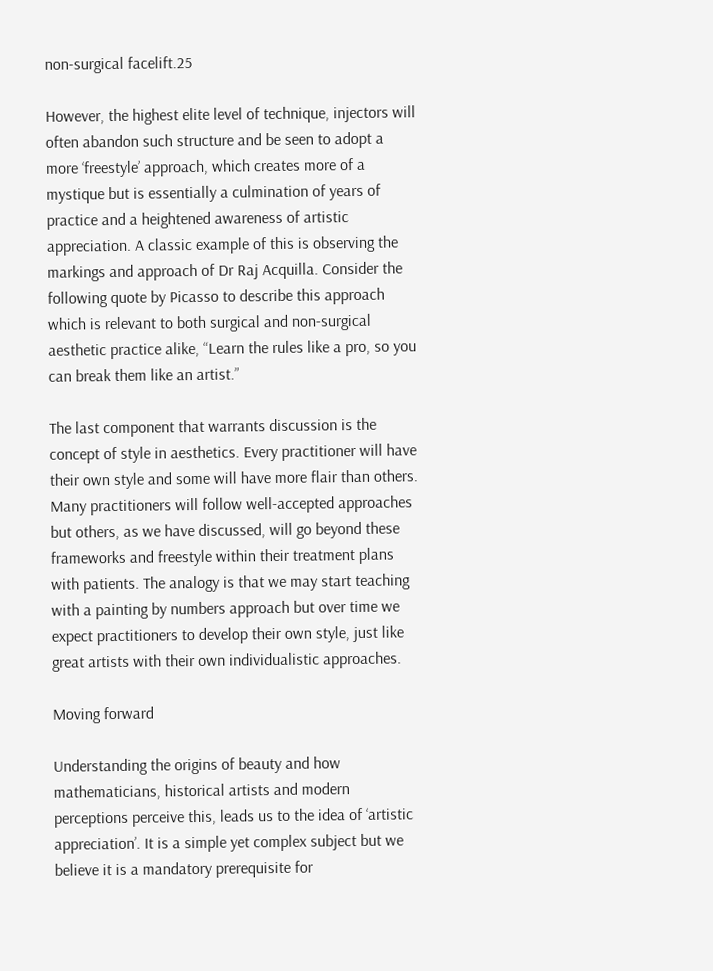non-surgical facelift.25

However, the highest elite level of technique, injectors will often abandon such structure and be seen to adopt a more ‘freestyle’ approach, which creates more of a mystique but is essentially a culmination of years of practice and a heightened awareness of artistic appreciation. A classic example of this is observing the markings and approach of Dr Raj Acquilla. Consider the following quote by Picasso to describe this approach which is relevant to both surgical and non-surgical aesthetic practice alike, “Learn the rules like a pro, so you can break them like an artist.”

The last component that warrants discussion is the concept of style in aesthetics. Every practitioner will have their own style and some will have more flair than others. Many practitioners will follow well-accepted approaches but others, as we have discussed, will go beyond these frameworks and freestyle within their treatment plans with patients. The analogy is that we may start teaching with a painting by numbers approach but over time we expect practitioners to develop their own style, just like great artists with their own individualistic approaches.

Moving forward

Understanding the origins of beauty and how mathematicians, historical artists and modern perceptions perceive this, leads us to the idea of ‘artistic appreciation’. It is a simple yet complex subject but we believe it is a mandatory prerequisite for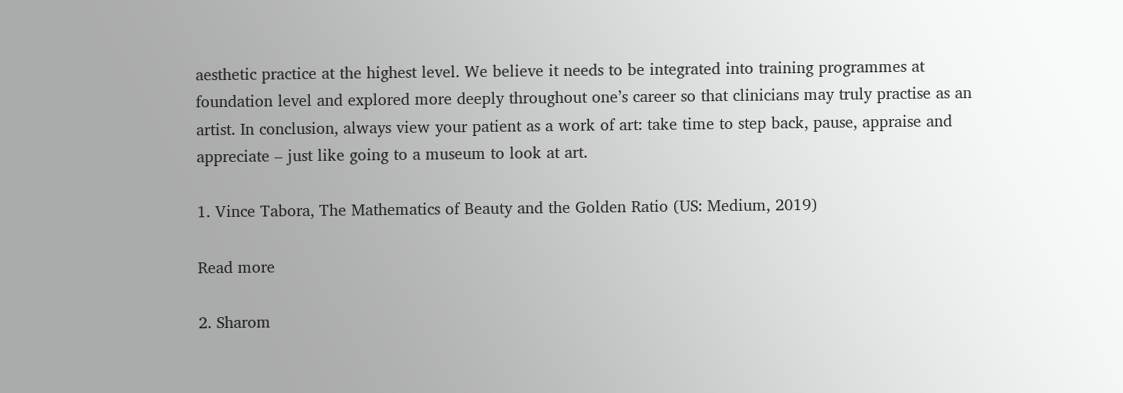aesthetic practice at the highest level. We believe it needs to be integrated into training programmes at foundation level and explored more deeply throughout one’s career so that clinicians may truly practise as an artist. In conclusion, always view your patient as a work of art: take time to step back, pause, appraise and appreciate – just like going to a museum to look at art.

1. Vince Tabora, The Mathematics of Beauty and the Golden Ratio (US: Medium, 2019)

Read more

2. Sharom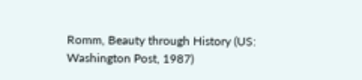Romm, Beauty through History (US: Washington Post, 1987)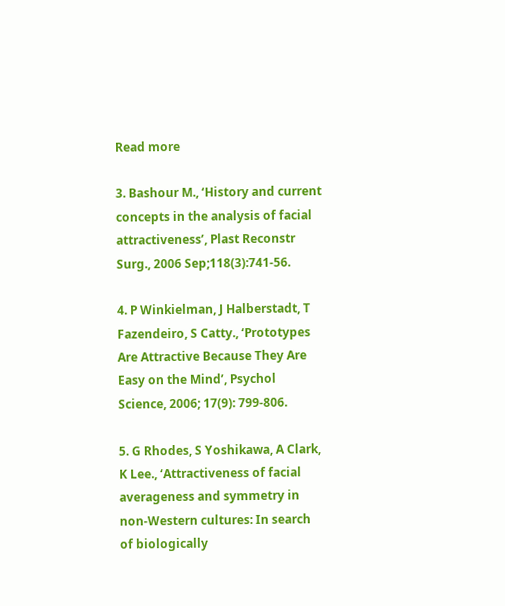Read more

3. Bashour M., ‘History and current concepts in the analysis of facial attractiveness’, Plast Reconstr Surg., 2006 Sep;118(3):741-56.

4. P Winkielman, J Halberstadt, T Fazendeiro, S Catty., ‘Prototypes Are Attractive Because They Are Easy on the Mind’, Psychol Science, 2006; 17(9): 799-806.

5. G Rhodes, S Yoshikawa, A Clark, K Lee., ‘Attractiveness of facial averageness and symmetry in non-Western cultures: In search of biologically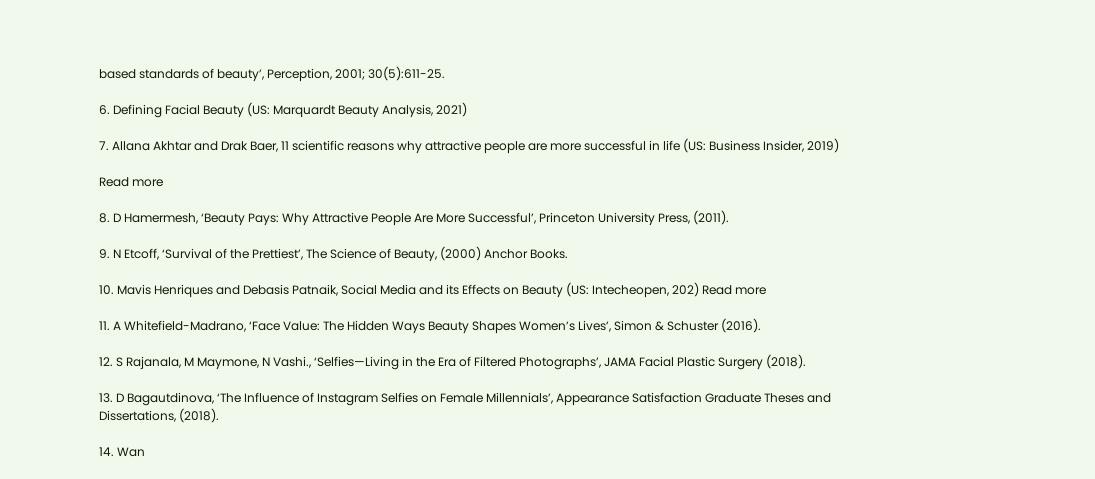based standards of beauty’, Perception, 2001; 30(5):611-25.

6. Defining Facial Beauty (US: Marquardt Beauty Analysis, 2021)

7. Allana Akhtar and Drak Baer, 11 scientific reasons why attractive people are more successful in life (US: Business Insider, 2019)

Read more

8. D Hamermesh, ‘Beauty Pays: Why Attractive People Are More Successful’, Princeton University Press, (2011).

9. N Etcoff, ‘Survival of the Prettiest’, The Science of Beauty, (2000) Anchor Books.

10. Mavis Henriques and Debasis Patnaik, Social Media and its Effects on Beauty (US: Intecheopen, 202) Read more

11. A Whitefield-Madrano, ‘Face Value: The Hidden Ways Beauty Shapes Women’s Lives’, Simon & Schuster (2016).

12. S Rajanala, M Maymone, N Vashi., ‘Selfies—Living in the Era of Filtered Photographs’, JAMA Facial Plastic Surgery (2018).

13. D Bagautdinova, ‘The Influence of Instagram Selfies on Female Millennials’, Appearance Satisfaction Graduate Theses and Dissertations, (2018).

14. Wan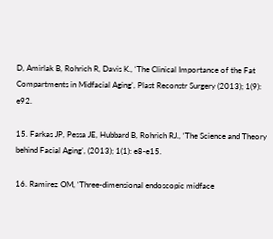D, Amirlak B, Rohrich R, Davis K., ‘The Clinical Importance of the Fat Compartments in Midfacial Aging’, Plast Reconstr Surgery (2013); 1(9): e92.

15. Farkas JP, Pessa JE, Hubbard B, Rohrich RJ., ‘The Science and Theory behind Facial Aging’, (2013); 1(1): e8-e15.

16. Ramirez OM, ‘Three-dimensional endoscopic midface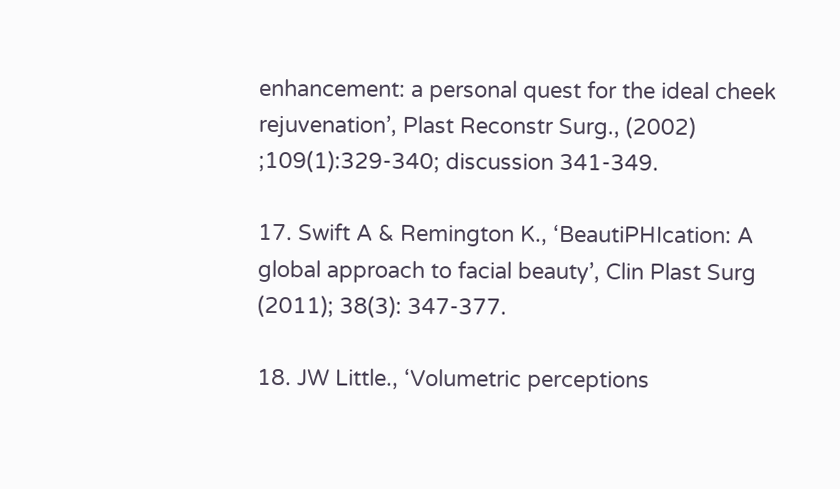enhancement: a personal quest for the ideal cheek rejuvenation’, Plast Reconstr Surg., (2002) ;109(1):329-340; discussion 341-349.

17. Swift A & Remington K., ‘BeautiPHIcation: A global approach to facial beauty’, Clin Plast Surg (2011); 38(3): 347-377.

18. JW Little., ‘Volumetric perceptions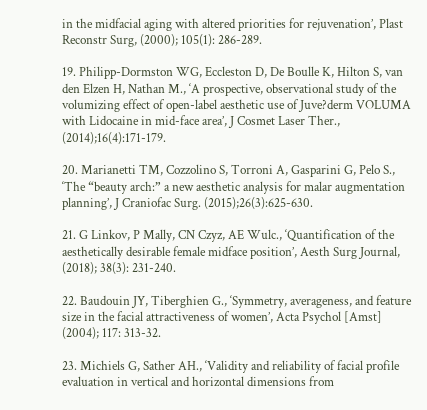in the midfacial aging with altered priorities for rejuvenation’, Plast Reconstr Surg, (2000); 105(1): 286-289.

19. Philipp-Dormston WG, Eccleston D, De Boulle K, Hilton S, van den Elzen H, Nathan M., ‘A prospective, observational study of the volumizing effect of open-label aesthetic use of Juve?derm VOLUMA with Lidocaine in mid-face area’, J Cosmet Laser Ther., (2014);16(4):171-179.

20. Marianetti TM, Cozzolino S, Torroni A, Gasparini G, Pelo S., ‘The “beauty arch:” a new aesthetic analysis for malar augmentation planning’, J Craniofac Surg. (2015);26(3):625-630.

21. G Linkov, P Mally, CN Czyz, AE Wulc., ‘Quantification of the aesthetically desirable female midface position’, Aesth Surg Journal, (2018); 38(3): 231-240.

22. Baudouin JY, Tiberghien G., ‘Symmetry, averageness, and feature size in the facial attractiveness of women’, Acta Psychol [Amst] (2004); 117: 313-32.

23. Michiels G, Sather AH., ‘Validity and reliability of facial profile evaluation in vertical and horizontal dimensions from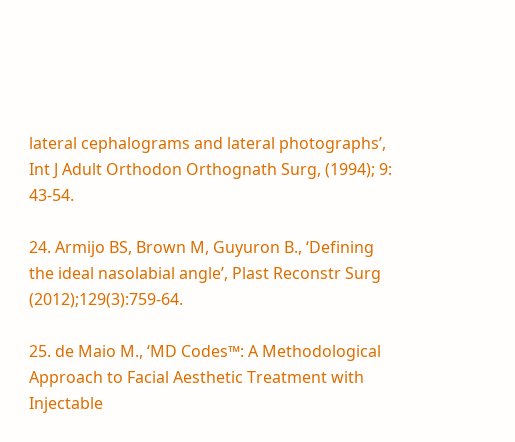lateral cephalograms and lateral photographs’, Int J Adult Orthodon Orthognath Surg, (1994); 9: 43-54.

24. Armijo BS, Brown M, Guyuron B., ‘Defining the ideal nasolabial angle’, Plast Reconstr Surg (2012);129(3):759-64.

25. de Maio M., ‘MD Codes™: A Methodological Approach to Facial Aesthetic Treatment with Injectable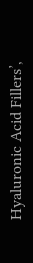Hyaluronic Acid Fillers’,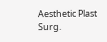Aesthetic Plast Surg.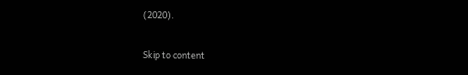(2020).

Skip to content